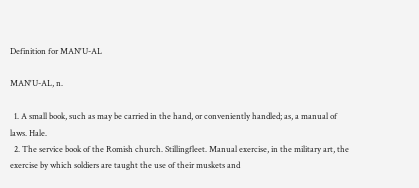Definition for MAN'U-AL

MAN'U-AL, n.

  1. A small book, such as may be carried in the hand, or conveniently handled; as, a manual of laws. Hale.
  2. The service book of the Romish church. Stillingfleet. Manual exercise, in the military art, the exercise by which soldiers are taught the use of their muskets and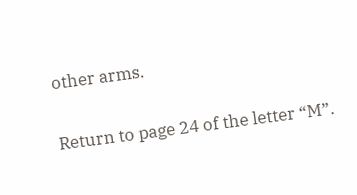other arms.

Return to page 24 of the letter “M”.